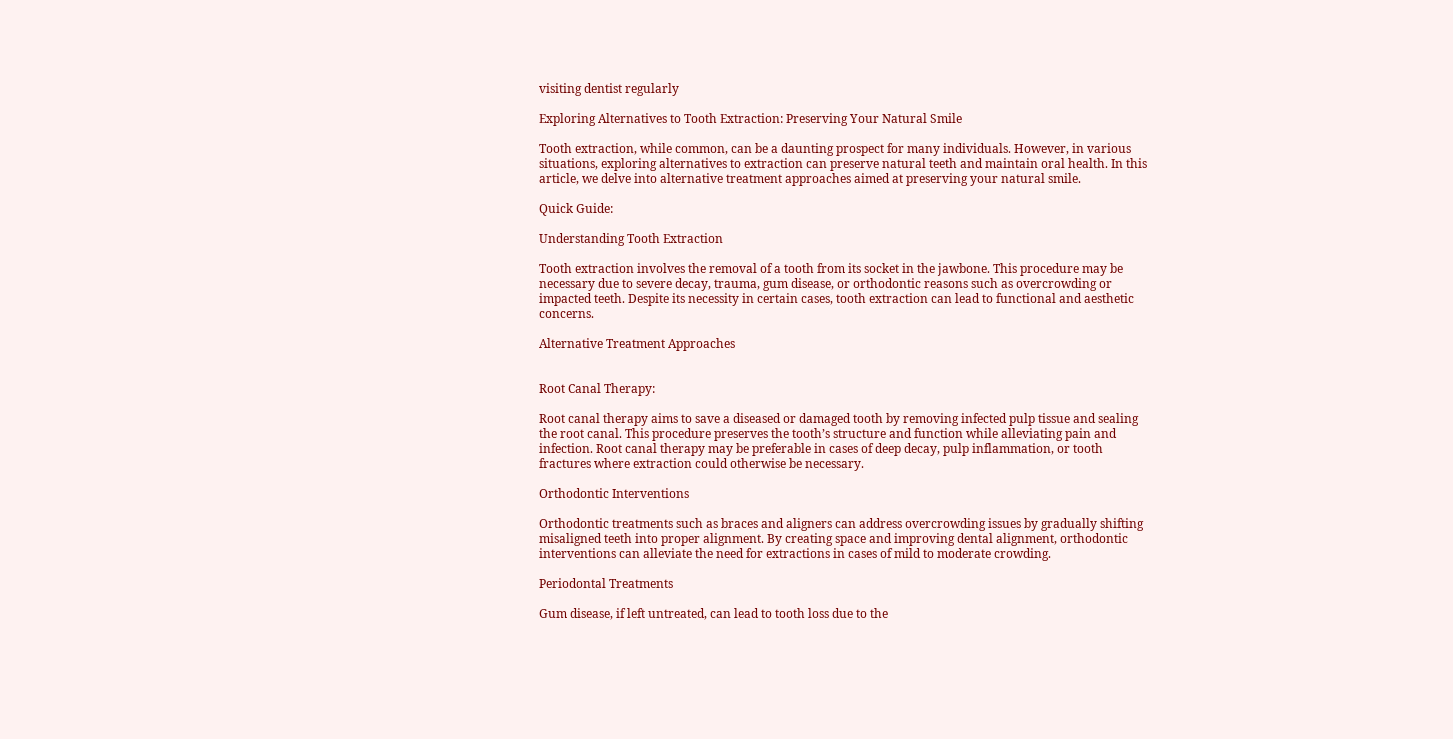visiting dentist regularly

Exploring Alternatives to Tooth Extraction: Preserving Your Natural Smile

Tooth extraction, while common, can be a daunting prospect for many individuals. However, in various situations, exploring alternatives to extraction can preserve natural teeth and maintain oral health. In this article, we delve into alternative treatment approaches aimed at preserving your natural smile.

Quick Guide:

Understanding Tooth Extraction

Tooth extraction involves the removal of a tooth from its socket in the jawbone. This procedure may be necessary due to severe decay, trauma, gum disease, or orthodontic reasons such as overcrowding or impacted teeth. Despite its necessity in certain cases, tooth extraction can lead to functional and aesthetic concerns.

Alternative Treatment Approaches


Root Canal Therapy:

Root canal therapy aims to save a diseased or damaged tooth by removing infected pulp tissue and sealing the root canal. This procedure preserves the tooth’s structure and function while alleviating pain and infection. Root canal therapy may be preferable in cases of deep decay, pulp inflammation, or tooth fractures where extraction could otherwise be necessary.

Orthodontic Interventions

Orthodontic treatments such as braces and aligners can address overcrowding issues by gradually shifting misaligned teeth into proper alignment. By creating space and improving dental alignment, orthodontic interventions can alleviate the need for extractions in cases of mild to moderate crowding.

Periodontal Treatments

Gum disease, if left untreated, can lead to tooth loss due to the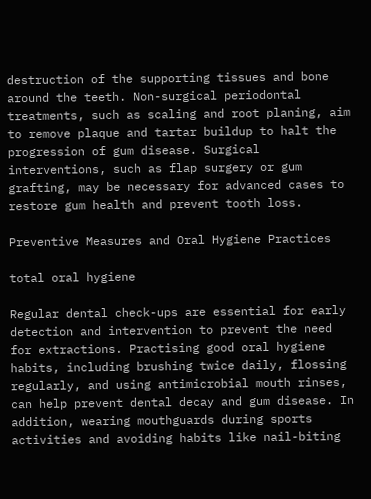destruction of the supporting tissues and bone around the teeth. Non-surgical periodontal treatments, such as scaling and root planing, aim to remove plaque and tartar buildup to halt the progression of gum disease. Surgical interventions, such as flap surgery or gum grafting, may be necessary for advanced cases to restore gum health and prevent tooth loss.

Preventive Measures and Oral Hygiene Practices

total oral hygiene

Regular dental check-ups are essential for early detection and intervention to prevent the need for extractions. Practising good oral hygiene habits, including brushing twice daily, flossing regularly, and using antimicrobial mouth rinses, can help prevent dental decay and gum disease. In addition, wearing mouthguards during sports activities and avoiding habits like nail-biting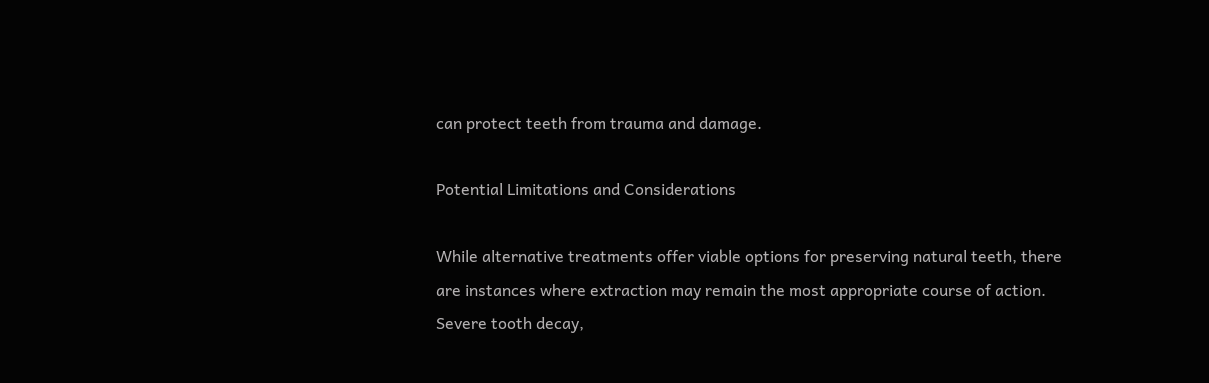can protect teeth from trauma and damage.

Potential Limitations and Considerations

While alternative treatments offer viable options for preserving natural teeth, there are instances where extraction may remain the most appropriate course of action. Severe tooth decay,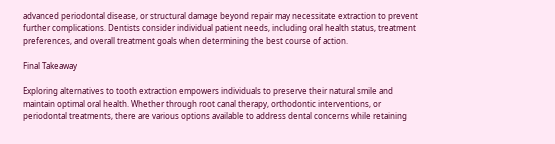advanced periodontal disease, or structural damage beyond repair may necessitate extraction to prevent further complications. Dentists consider individual patient needs, including oral health status, treatment preferences, and overall treatment goals when determining the best course of action.

Final Takeaway

Exploring alternatives to tooth extraction empowers individuals to preserve their natural smile and maintain optimal oral health. Whether through root canal therapy, orthodontic interventions, or periodontal treatments, there are various options available to address dental concerns while retaining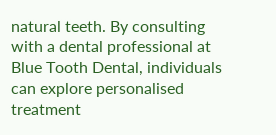natural teeth. By consulting with a dental professional at Blue Tooth Dental, individuals can explore personalised treatment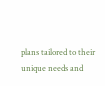plans tailored to their unique needs and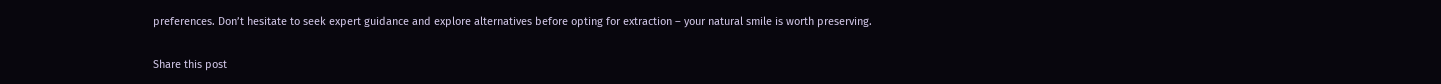preferences. Don’t hesitate to seek expert guidance and explore alternatives before opting for extraction – your natural smile is worth preserving.

Share this post